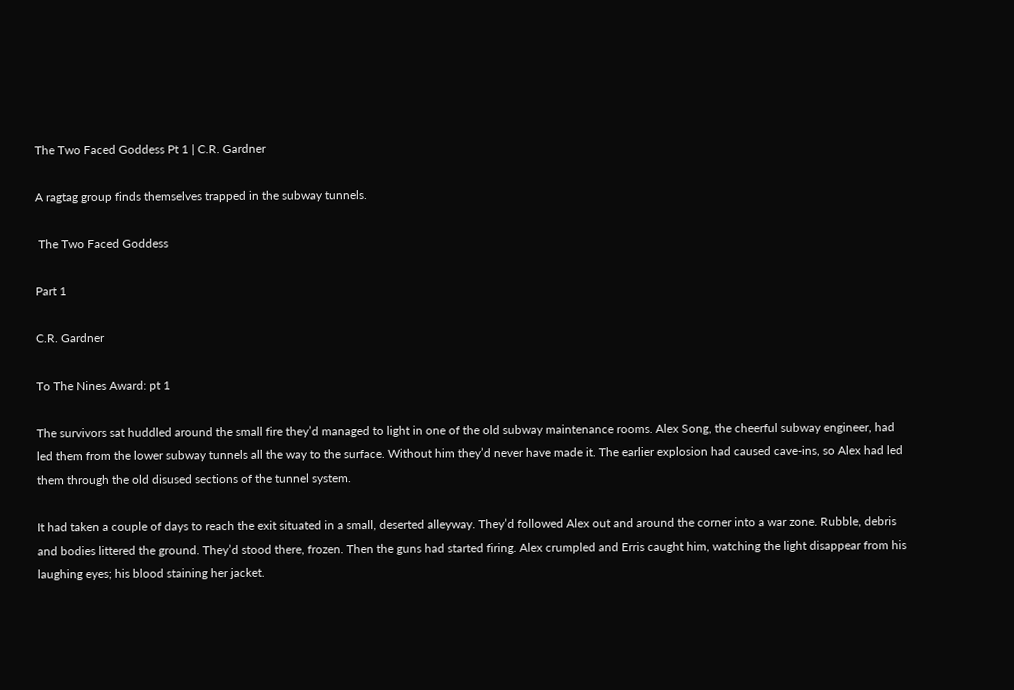The Two Faced Goddess Pt 1 | C.R. Gardner

A ragtag group finds themselves trapped in the subway tunnels.

 The Two Faced Goddess

Part 1

C.R. Gardner

To The Nines Award: pt 1

The survivors sat huddled around the small fire they’d managed to light in one of the old subway maintenance rooms. Alex Song, the cheerful subway engineer, had led them from the lower subway tunnels all the way to the surface. Without him they’d never have made it. The earlier explosion had caused cave-ins, so Alex had led them through the old disused sections of the tunnel system.

It had taken a couple of days to reach the exit situated in a small, deserted alleyway. They’d followed Alex out and around the corner into a war zone. Rubble, debris and bodies littered the ground. They’d stood there, frozen. Then the guns had started firing. Alex crumpled and Erris caught him, watching the light disappear from his laughing eyes; his blood staining her jacket.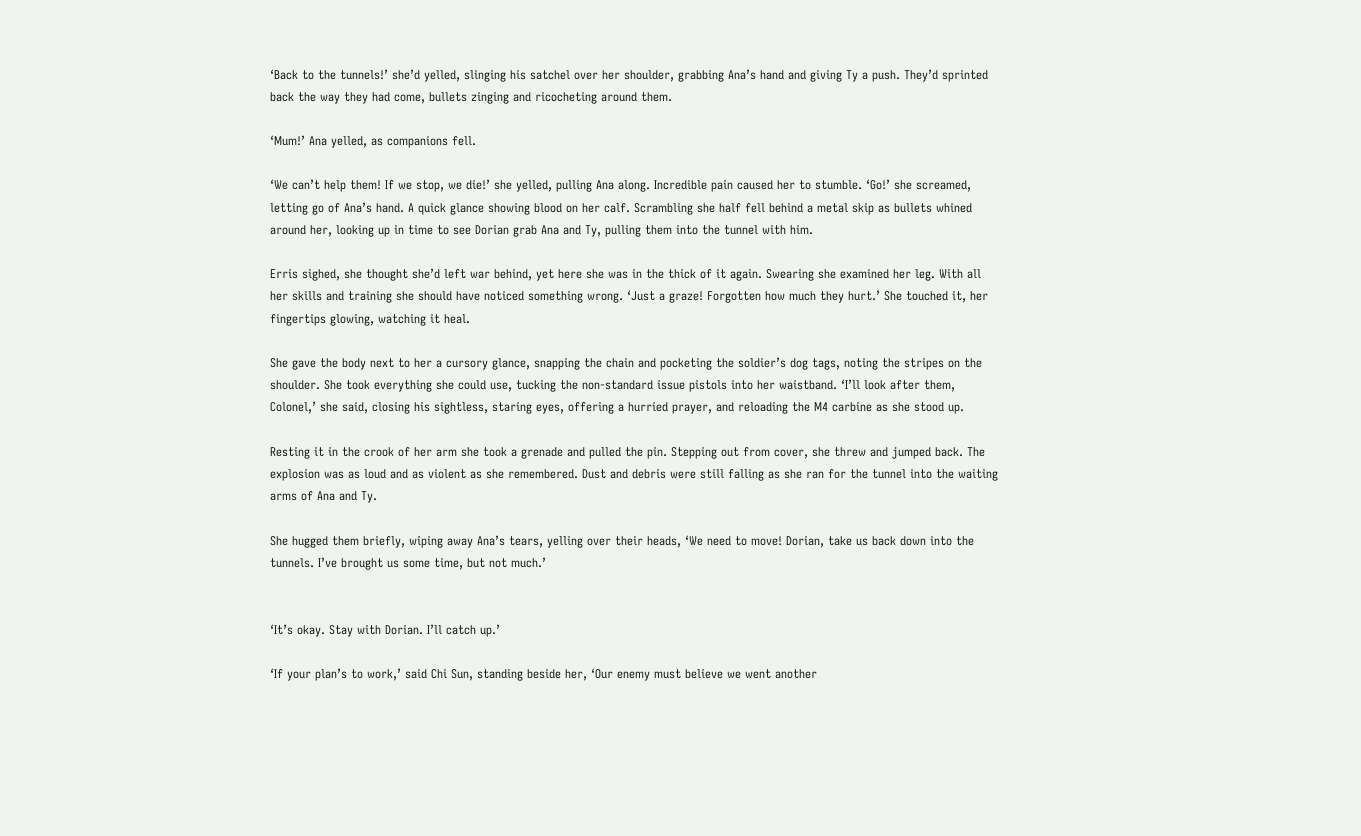‘Back to the tunnels!’ she’d yelled, slinging his satchel over her shoulder, grabbing Ana’s hand and giving Ty a push. They’d sprinted back the way they had come, bullets zinging and ricocheting around them.

‘Mum!’ Ana yelled, as companions fell.

‘We can’t help them! If we stop, we die!’ she yelled, pulling Ana along. Incredible pain caused her to stumble. ‘Go!’ she screamed, letting go of Ana’s hand. A quick glance showing blood on her calf. Scrambling she half fell behind a metal skip as bullets whined around her, looking up in time to see Dorian grab Ana and Ty, pulling them into the tunnel with him.

Erris sighed, she thought she’d left war behind, yet here she was in the thick of it again. Swearing she examined her leg. With all her skills and training she should have noticed something wrong. ‘Just a graze! Forgotten how much they hurt.’ She touched it, her fingertips glowing, watching it heal.

She gave the body next to her a cursory glance, snapping the chain and pocketing the soldier’s dog tags, noting the stripes on the shoulder. She took everything she could use, tucking the non-standard issue pistols into her waistband. ‘I’ll look after them, Colonel,’ she said, closing his sightless, staring eyes, offering a hurried prayer, and reloading the M4 carbine as she stood up.

Resting it in the crook of her arm she took a grenade and pulled the pin. Stepping out from cover, she threw and jumped back. The explosion was as loud and as violent as she remembered. Dust and debris were still falling as she ran for the tunnel into the waiting arms of Ana and Ty.

She hugged them briefly, wiping away Ana’s tears, yelling over their heads, ‘We need to move! Dorian, take us back down into the tunnels. I’ve brought us some time, but not much.’


‘It’s okay. Stay with Dorian. I’ll catch up.’

‘If your plan’s to work,’ said Chi Sun, standing beside her, ‘Our enemy must believe we went another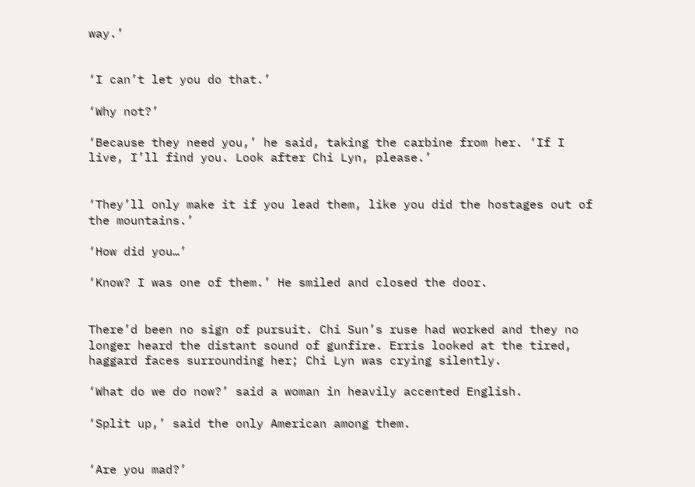way.’


‘I can’t let you do that.’

‘Why not?’

‘Because they need you,’ he said, taking the carbine from her. ‘If I live, I’ll find you. Look after Chi Lyn, please.’


‘They’ll only make it if you lead them, like you did the hostages out of the mountains.’

‘How did you…’

‘Know? I was one of them.’ He smiled and closed the door.


There’d been no sign of pursuit. Chi Sun’s ruse had worked and they no longer heard the distant sound of gunfire. Erris looked at the tired, haggard faces surrounding her; Chi Lyn was crying silently.

‘What do we do now?’ said a woman in heavily accented English.

‘Split up,’ said the only American among them.


‘Are you mad?’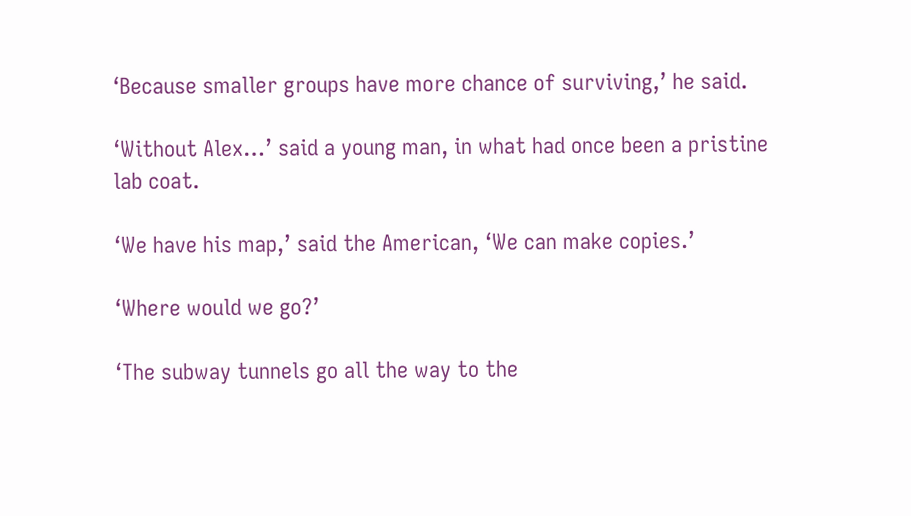‘Because smaller groups have more chance of surviving,’ he said.

‘Without Alex…’ said a young man, in what had once been a pristine lab coat.

‘We have his map,’ said the American, ‘We can make copies.’

‘Where would we go?’

‘The subway tunnels go all the way to the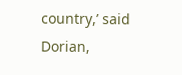country,’ said Dorian,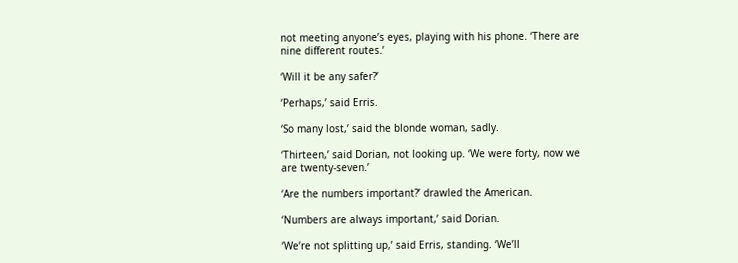not meeting anyone’s eyes, playing with his phone. ‘There are nine different routes.’

‘Will it be any safer?’

‘Perhaps,’ said Erris.

‘So many lost,’ said the blonde woman, sadly.

‘Thirteen,’ said Dorian, not looking up. ‘We were forty, now we are twenty-seven.’

‘Are the numbers important?’ drawled the American.

‘Numbers are always important,’ said Dorian.

‘We’re not splitting up,’ said Erris, standing. ‘We’ll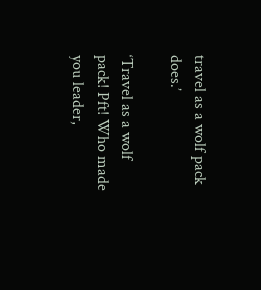travel as a wolf pack does.’

‘Travel as a wolf pack! Pft! Who made you leader,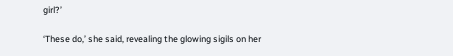girl?’

‘These do,’ she said, revealing the glowing sigils on her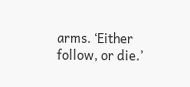arms. ‘Either follow, or die.’